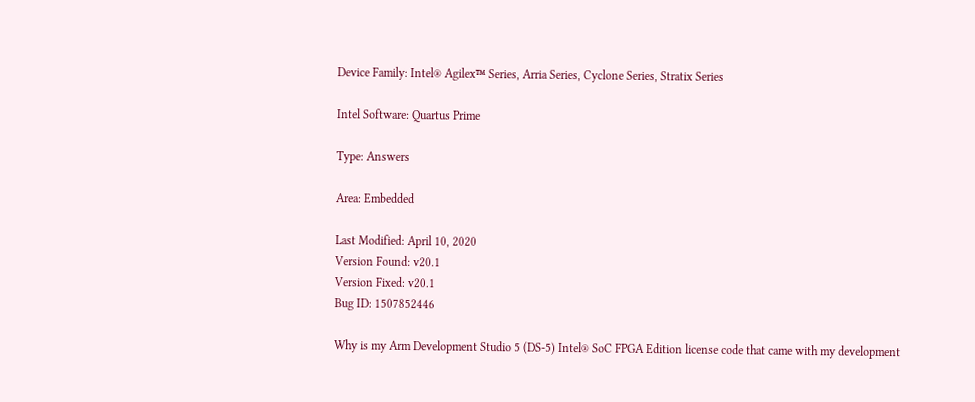Device Family: Intel® Agilex™ Series, Arria Series, Cyclone Series, Stratix Series

Intel Software: Quartus Prime

Type: Answers

Area: Embedded

Last Modified: April 10, 2020
Version Found: v20.1
Version Fixed: v20.1
Bug ID: 1507852446

Why is my Arm Development Studio 5 (DS-5) Intel® SoC FPGA Edition license code that came with my development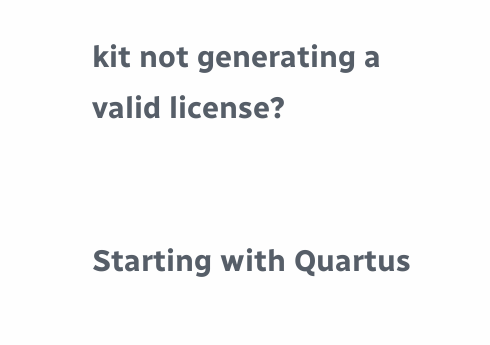kit not generating a valid license?


Starting with Quartus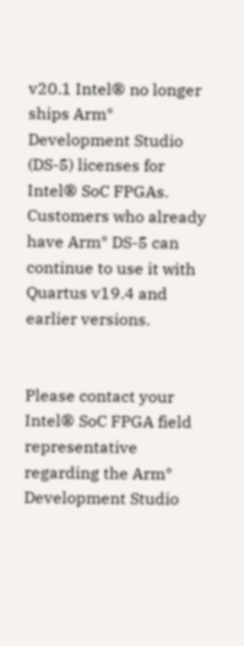v20.1 Intel® no longer ships Arm* Development Studio (DS-5) licenses for Intel® SoC FPGAs. Customers who already have Arm* DS-5 can continue to use it with Quartus v19.4 and earlier versions.


Please contact your Intel® SoC FPGA field representative regarding the Arm* Development Studio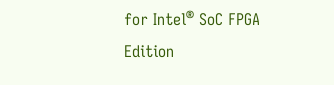for Intel® SoC FPGA Edition